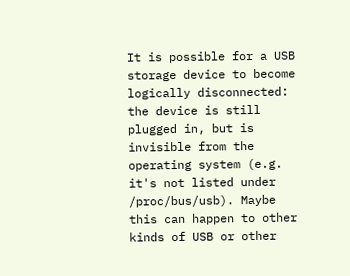It is possible for a USB storage device to become logically disconnected: the device is still plugged in, but is invisible from the operating system (e.g. it's not listed under /proc/bus/usb). Maybe this can happen to other kinds of USB or other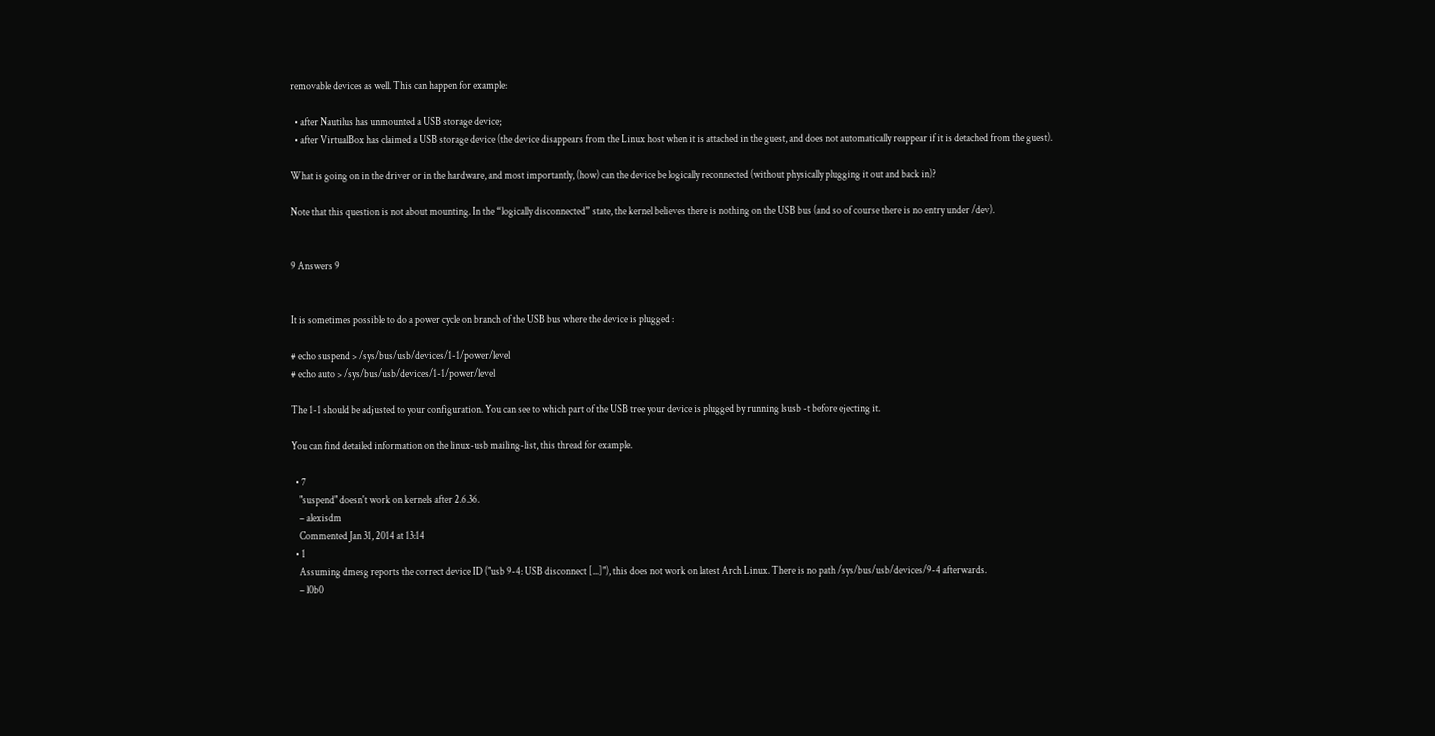removable devices as well. This can happen for example:

  • after Nautilus has unmounted a USB storage device;
  • after VirtualBox has claimed a USB storage device (the device disappears from the Linux host when it is attached in the guest, and does not automatically reappear if it is detached from the guest).

What is going on in the driver or in the hardware, and most importantly, (how) can the device be logically reconnected (without physically plugging it out and back in)?

Note that this question is not about mounting. In the “logically disconnected” state, the kernel believes there is nothing on the USB bus (and so of course there is no entry under /dev).


9 Answers 9


It is sometimes possible to do a power cycle on branch of the USB bus where the device is plugged :

# echo suspend > /sys/bus/usb/devices/1-1/power/level
# echo auto > /sys/bus/usb/devices/1-1/power/level

The 1-1 should be adjusted to your configuration. You can see to which part of the USB tree your device is plugged by running lsusb -t before ejecting it.

You can find detailed information on the linux-usb mailing-list, this thread for example.

  • 7
    "suspend" doesn't work on kernels after 2.6.36.
    – alexisdm
    Commented Jan 31, 2014 at 13:14
  • 1
    Assuming dmesg reports the correct device ID ("usb 9-4: USB disconnect [...]"), this does not work on latest Arch Linux. There is no path /sys/bus/usb/devices/9-4 afterwards.
    – l0b0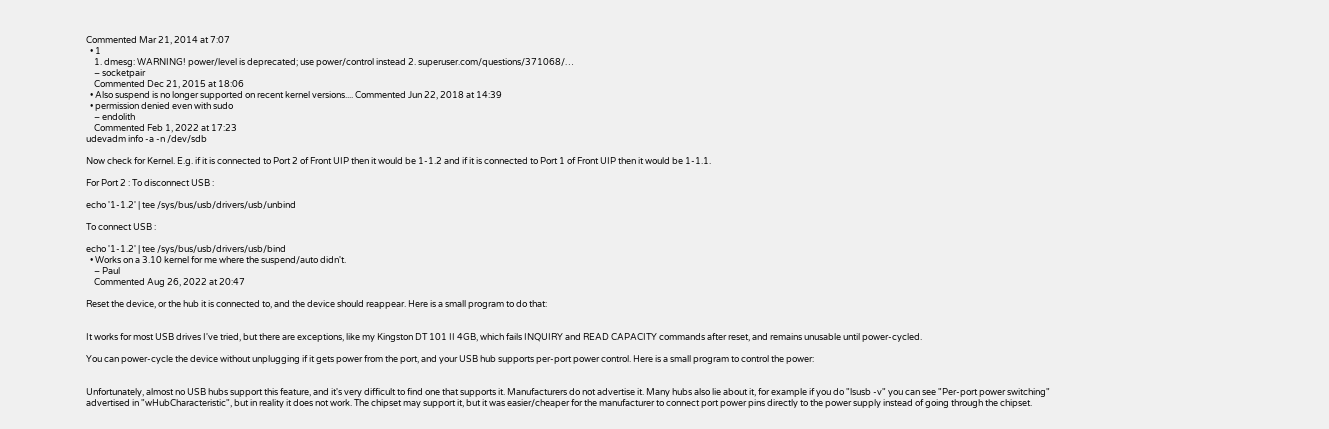Commented Mar 21, 2014 at 7:07
  • 1
    1. dmesg: WARNING! power/level is deprecated; use power/control instead 2. superuser.com/questions/371068/…
    – socketpair
    Commented Dec 21, 2015 at 18:06
  • Also suspend is no longer supported on recent kernel versions.... Commented Jun 22, 2018 at 14:39
  • permission denied even with sudo
    – endolith
    Commented Feb 1, 2022 at 17:23
udevadm info -a -n /dev/sdb

Now check for Kernel. E.g. if it is connected to Port 2 of Front UIP then it would be 1-1.2 and if it is connected to Port 1 of Front UIP then it would be 1-1.1.

For Port 2 : To disconnect USB :

echo '1-1.2' | tee /sys/bus/usb/drivers/usb/unbind

To connect USB :

echo '1-1.2' | tee /sys/bus/usb/drivers/usb/bind
  • Works on a 3.10 kernel for me where the suspend/auto didn't.
    – Paul
    Commented Aug 26, 2022 at 20:47

Reset the device, or the hub it is connected to, and the device should reappear. Here is a small program to do that:


It works for most USB drives I've tried, but there are exceptions, like my Kingston DT 101 II 4GB, which fails INQUIRY and READ CAPACITY commands after reset, and remains unusable until power-cycled.

You can power-cycle the device without unplugging if it gets power from the port, and your USB hub supports per-port power control. Here is a small program to control the power:


Unfortunately, almost no USB hubs support this feature, and it's very difficult to find one that supports it. Manufacturers do not advertise it. Many hubs also lie about it, for example if you do "lsusb -v" you can see "Per-port power switching" advertised in "wHubCharacteristic", but in reality it does not work. The chipset may support it, but it was easier/cheaper for the manufacturer to connect port power pins directly to the power supply instead of going through the chipset.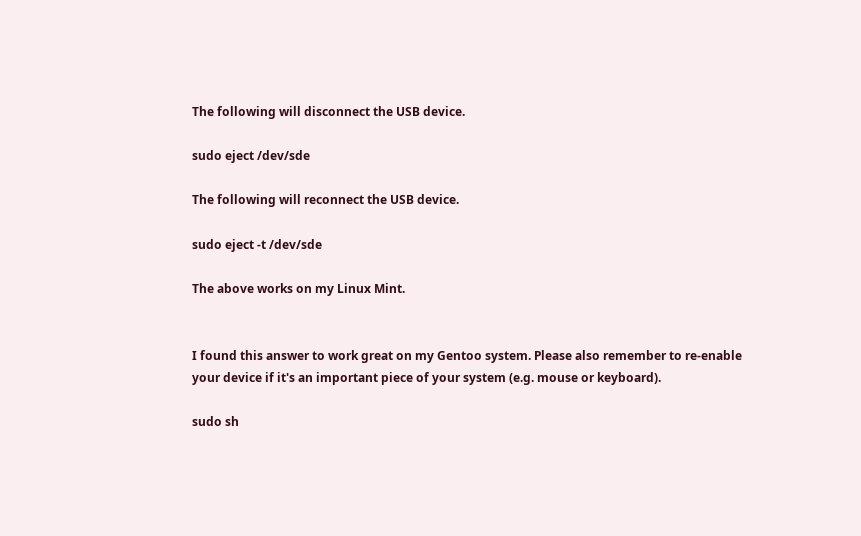The following will disconnect the USB device.

sudo eject /dev/sde

The following will reconnect the USB device.

sudo eject -t /dev/sde

The above works on my Linux Mint.


I found this answer to work great on my Gentoo system. Please also remember to re-enable your device if it's an important piece of your system (e.g. mouse or keyboard).

sudo sh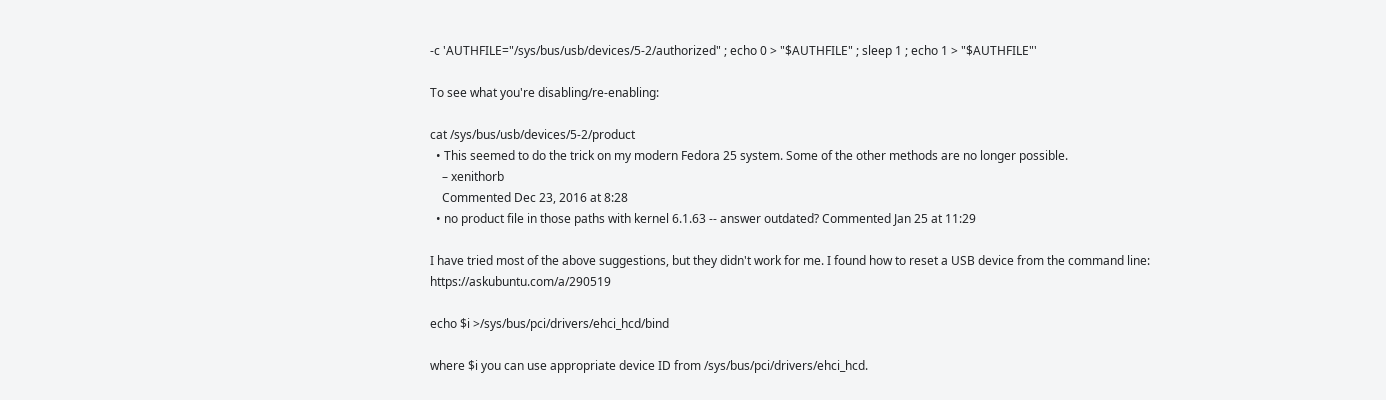-c 'AUTHFILE="/sys/bus/usb/devices/5-2/authorized" ; echo 0 > "$AUTHFILE" ; sleep 1 ; echo 1 > "$AUTHFILE"'

To see what you're disabling/re-enabling:

cat /sys/bus/usb/devices/5-2/product
  • This seemed to do the trick on my modern Fedora 25 system. Some of the other methods are no longer possible.
    – xenithorb
    Commented Dec 23, 2016 at 8:28
  • no product file in those paths with kernel 6.1.63 -- answer outdated? Commented Jan 25 at 11:29

I have tried most of the above suggestions, but they didn't work for me. I found how to reset a USB device from the command line: https://askubuntu.com/a/290519

echo $i >/sys/bus/pci/drivers/ehci_hcd/bind

where $i you can use appropriate device ID from /sys/bus/pci/drivers/ehci_hcd.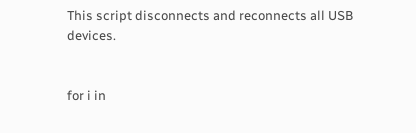This script disconnects and reconnects all USB devices.


for i in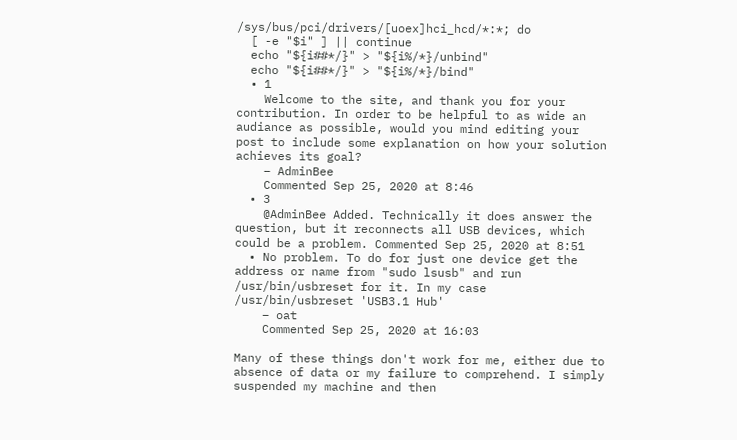/sys/bus/pci/drivers/[uoex]hci_hcd/*:*; do
  [ -e "$i" ] || continue
  echo "${i##*/}" > "${i%/*}/unbind"
  echo "${i##*/}" > "${i%/*}/bind"
  • 1
    Welcome to the site, and thank you for your contribution. In order to be helpful to as wide an audiance as possible, would you mind editing your post to include some explanation on how your solution achieves its goal?
    – AdminBee
    Commented Sep 25, 2020 at 8:46
  • 3
    @AdminBee Added. Technically it does answer the question, but it reconnects all USB devices, which could be a problem. Commented Sep 25, 2020 at 8:51
  • No problem. To do for just one device get the address or name from "sudo lsusb" and run /usr/bin/usbreset for it. In my case /usr/bin/usbreset 'USB3.1 Hub'
    – oat
    Commented Sep 25, 2020 at 16:03

Many of these things don't work for me, either due to absence of data or my failure to comprehend. I simply suspended my machine and then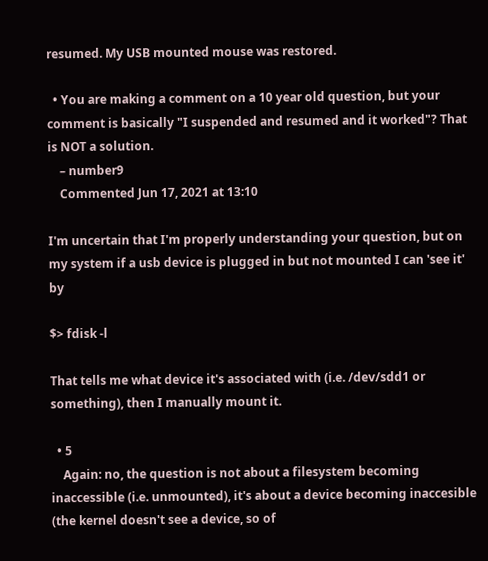resumed. My USB mounted mouse was restored.

  • You are making a comment on a 10 year old question, but your comment is basically "I suspended and resumed and it worked"? That is NOT a solution.
    – number9
    Commented Jun 17, 2021 at 13:10

I'm uncertain that I'm properly understanding your question, but on my system if a usb device is plugged in but not mounted I can 'see it' by

$> fdisk -l

That tells me what device it's associated with (i.e. /dev/sdd1 or something), then I manually mount it.

  • 5
    Again: no, the question is not about a filesystem becoming inaccessible (i.e. unmounted), it's about a device becoming inaccesible (the kernel doesn't see a device, so of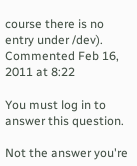course there is no entry under /dev). Commented Feb 16, 2011 at 8:22

You must log in to answer this question.

Not the answer you're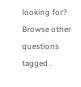looking for? Browse other questions tagged .